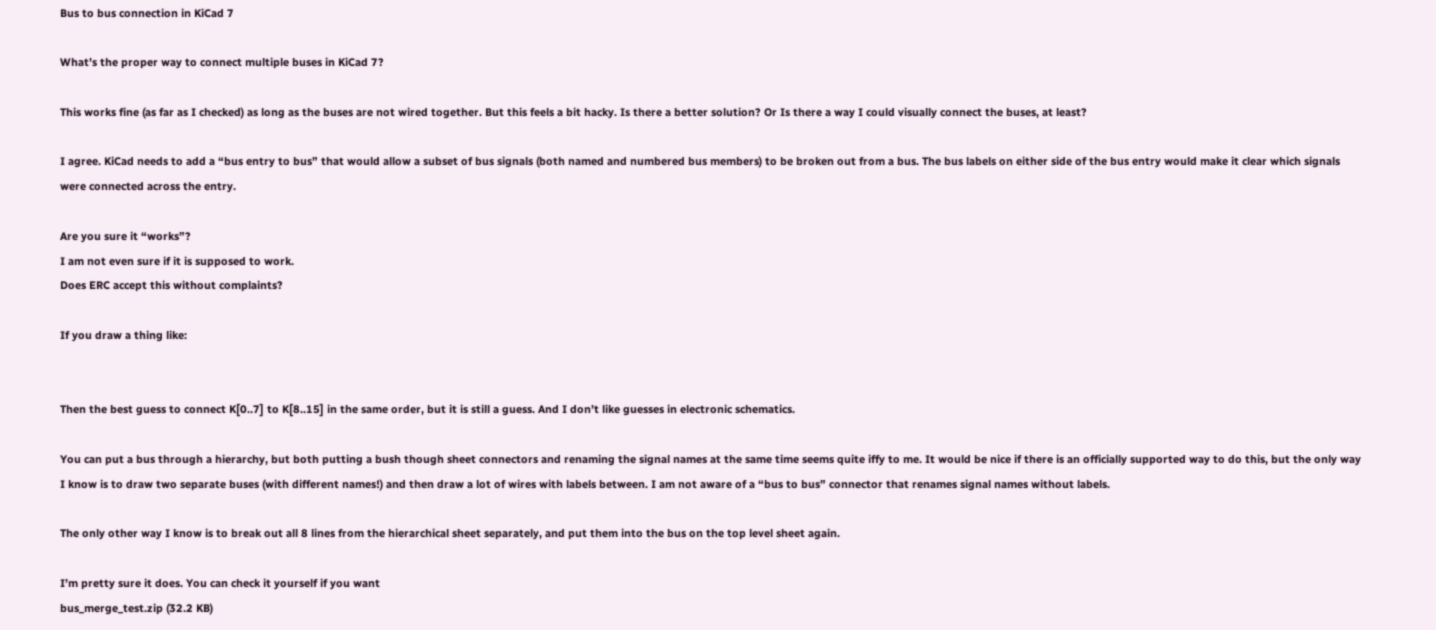Bus to bus connection in KiCad 7

What’s the proper way to connect multiple buses in KiCad 7?

This works fine (as far as I checked) as long as the buses are not wired together. But this feels a bit hacky. Is there a better solution? Or Is there a way I could visually connect the buses, at least?

I agree. KiCad needs to add a “bus entry to bus” that would allow a subset of bus signals (both named and numbered bus members) to be broken out from a bus. The bus labels on either side of the bus entry would make it clear which signals were connected across the entry.

Are you sure it “works”?
I am not even sure if it is supposed to work.
Does ERC accept this without complaints?

If you draw a thing like:


Then the best guess to connect K[0..7] to K[8..15] in the same order, but it is still a guess. And I don’t like guesses in electronic schematics.

You can put a bus through a hierarchy, but both putting a bush though sheet connectors and renaming the signal names at the same time seems quite iffy to me. It would be nice if there is an officially supported way to do this, but the only way I know is to draw two separate buses (with different names!) and then draw a lot of wires with labels between. I am not aware of a “bus to bus” connector that renames signal names without labels.

The only other way I know is to break out all 8 lines from the hierarchical sheet separately, and put them into the bus on the top level sheet again.

I’m pretty sure it does. You can check it yourself if you want
bus_merge_test.zip (32.2 KB)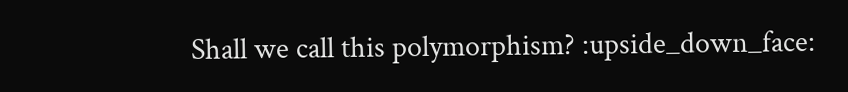Shall we call this polymorphism? :upside_down_face: